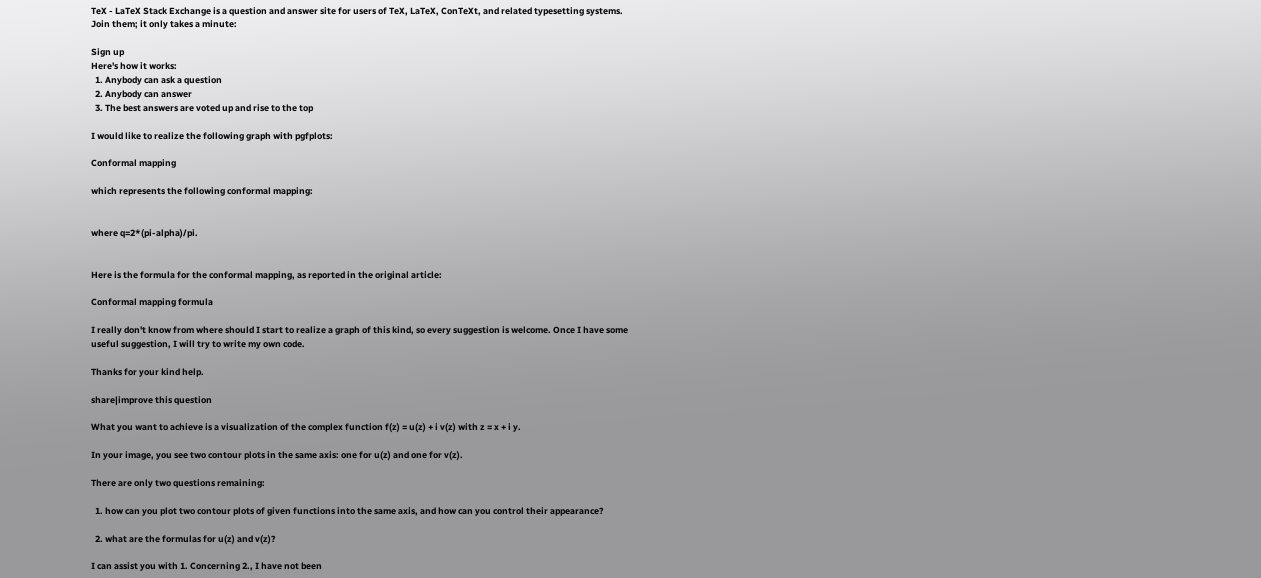TeX - LaTeX Stack Exchange is a question and answer site for users of TeX, LaTeX, ConTeXt, and related typesetting systems. Join them; it only takes a minute:

Sign up
Here's how it works:
  1. Anybody can ask a question
  2. Anybody can answer
  3. The best answers are voted up and rise to the top

I would like to realize the following graph with pgfplots:

Conformal mapping

which represents the following conformal mapping:


where q=2*(pi-alpha)/pi.


Here is the formula for the conformal mapping, as reported in the original article:

Conformal mapping formula

I really don't know from where should I start to realize a graph of this kind, so every suggestion is welcome. Once I have some useful suggestion, I will try to write my own code.

Thanks for your kind help.

share|improve this question

What you want to achieve is a visualization of the complex function f(z) = u(z) + i v(z) with z = x + i y.

In your image, you see two contour plots in the same axis: one for u(z) and one for v(z).

There are only two questions remaining:

  1. how can you plot two contour plots of given functions into the same axis, and how can you control their appearance?

  2. what are the formulas for u(z) and v(z)?

I can assist you with 1. Concerning 2., I have not been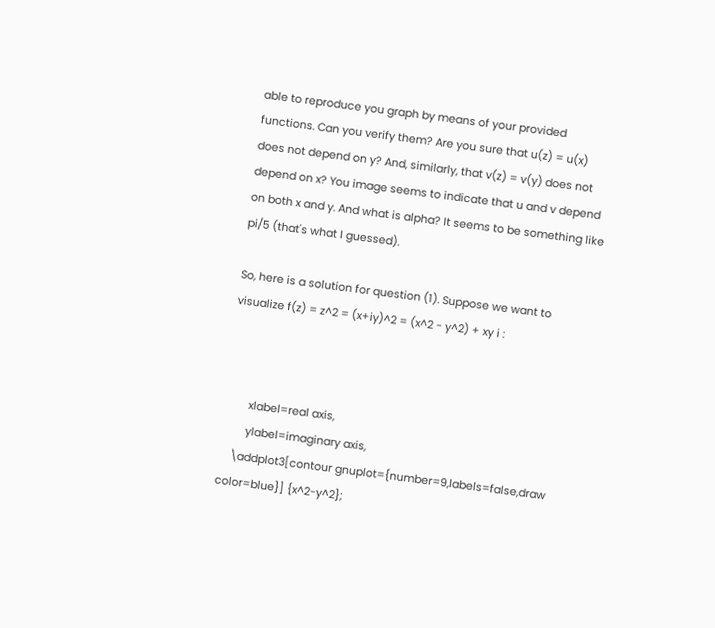able to reproduce you graph by means of your provided functions. Can you verify them? Are you sure that u(z) = u(x) does not depend on y? And, similarly, that v(z) = v(y) does not depend on x? You image seems to indicate that u and v depend on both x and y. And what is alpha? It seems to be something like pi/5 (that's what I guessed).

So, here is a solution for question (1). Suppose we want to visualize f(z) = z^2 = (x+iy)^2 = (x^2 - y^2) + xy i :



        xlabel=real axis,
        ylabel=imaginary axis,
    \addplot3[contour gnuplot={number=9,labels=false,draw color=blue}] {x^2-y^2};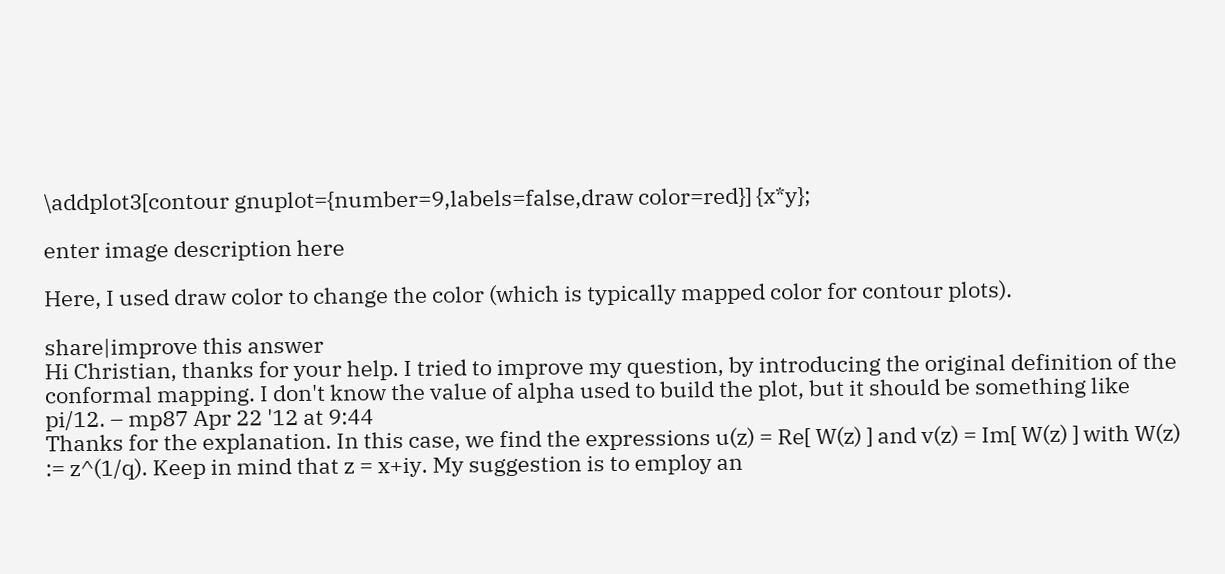\addplot3[contour gnuplot={number=9,labels=false,draw color=red}] {x*y};

enter image description here

Here, I used draw color to change the color (which is typically mapped color for contour plots).

share|improve this answer
Hi Christian, thanks for your help. I tried to improve my question, by introducing the original definition of the conformal mapping. I don't know the value of alpha used to build the plot, but it should be something like pi/12. – mp87 Apr 22 '12 at 9:44
Thanks for the explanation. In this case, we find the expressions u(z) = Re[ W(z) ] and v(z) = Im[ W(z) ] with W(z) := z^(1/q). Keep in mind that z = x+iy. My suggestion is to employ an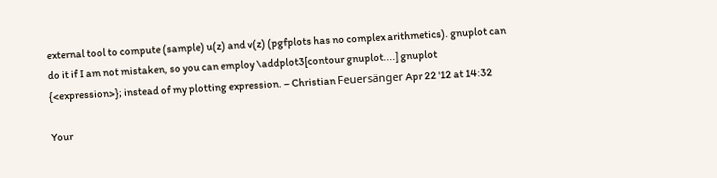external tool to compute (sample) u(z) and v(z) (pgfplots has no complex arithmetics). gnuplot can do it if I am not mistaken, so you can employ \addplot3[contour gnuplot....] gnuplot {<expression>}; instead of my plotting expression. – Christian Feuersänger Apr 22 '12 at 14:32

Your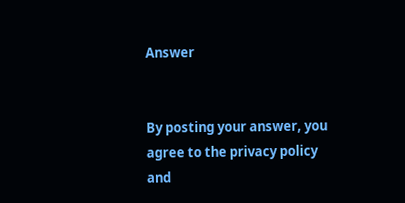Answer


By posting your answer, you agree to the privacy policy and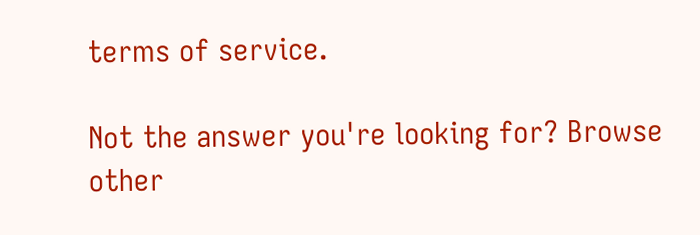terms of service.

Not the answer you're looking for? Browse other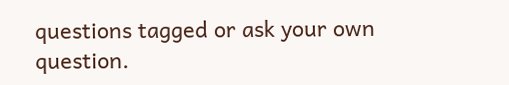questions tagged or ask your own question.